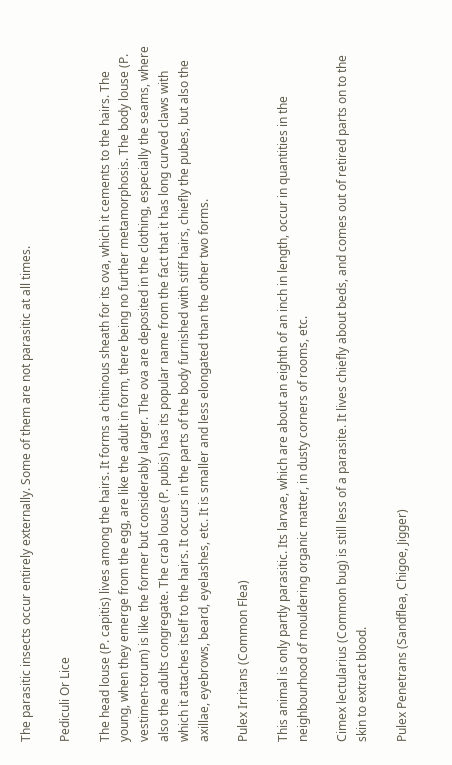The parasitic insects occur entirely externally. Some of them are not parasitic at all times.

Pediculi Or Lice

The head louse (P. capitis) lives among the hairs. It forms a chitinous sheath for its ova, which it cements to the hairs. The young, when they emerge from the egg, are like the adult in form, there being no further metamorphosis. The body louse (P. vestimen-torum) is like the former but considerably larger. The ova are deposited in the clothing, especially the seams, where also the adults congregate. The crab louse (P. pubis) has its popular name from the fact that it has long curved claws with which it attaches itself to the hairs. It occurs in the parts of the body furnished with stiff hairs, chiefly the pubes, but also the axillae, eyebrows, beard, eyelashes, etc. It is smaller and less elongated than the other two forms.

Pulex Irritans (Common Flea)

This animal is only partly parasitic. Its larvae, which are about an eighth of an inch in length, occur in quantities in the neighbourhood of mouldering organic matter, in dusty corners of rooms, etc.

Cimex lectularius (Common bug) is still less of a parasite. It lives chiefly about beds, and comes out of retired parts on to the skin to extract blood.

Pulex Penetrans (Sandflea, Chigoe, Jigger)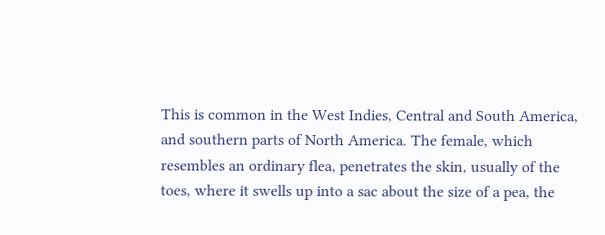This is common in the West Indies, Central and South America, and southern parts of North America. The female, which resembles an ordinary flea, penetrates the skin, usually of the toes, where it swells up into a sac about the size of a pea, the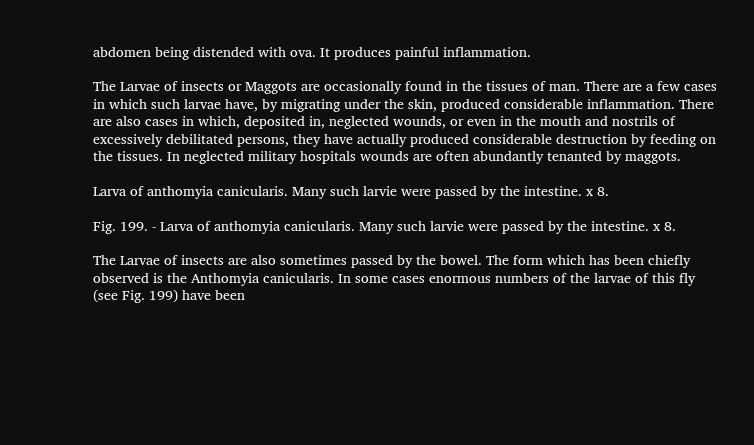abdomen being distended with ova. It produces painful inflammation.

The Larvae of insects or Maggots are occasionally found in the tissues of man. There are a few cases in which such larvae have, by migrating under the skin, produced considerable inflammation. There are also cases in which, deposited in, neglected wounds, or even in the mouth and nostrils of excessively debilitated persons, they have actually produced considerable destruction by feeding on the tissues. In neglected military hospitals wounds are often abundantly tenanted by maggots.

Larva of anthomyia canicularis. Many such larvie were passed by the intestine. x 8.

Fig. 199. - Larva of anthomyia canicularis. Many such larvie were passed by the intestine. x 8.

The Larvae of insects are also sometimes passed by the bowel. The form which has been chiefly observed is the Anthomyia canicularis. In some cases enormous numbers of the larvae of this fly (see Fig. 199) have been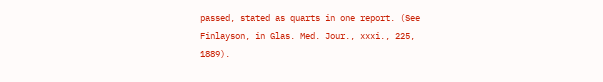passed, stated as quarts in one report. (See Finlayson, in Glas. Med. Jour., xxxi., 225, 1889).